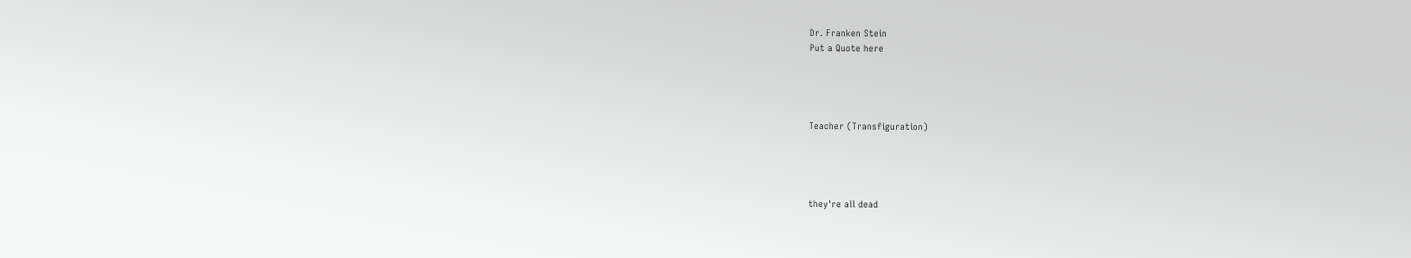Dr. Franken Stein
Put a Quote here




Teacher (Transfiguration)




they're all dead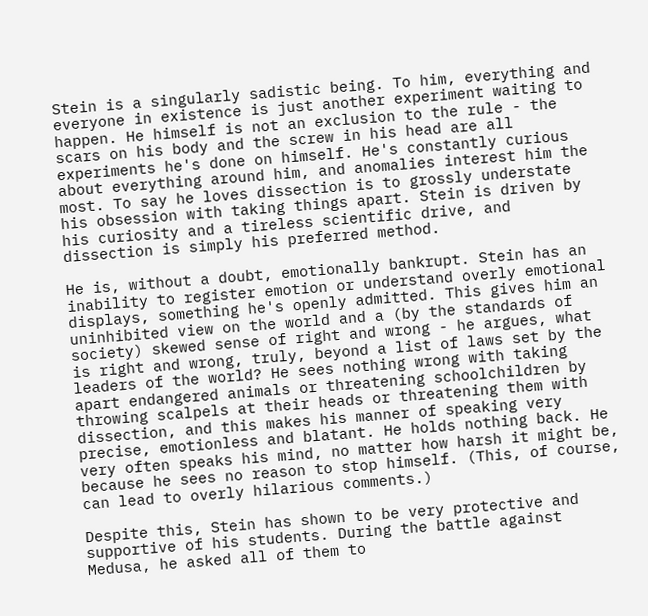Stein is a singularly sadistic being. To him, everything and everyone in existence is just another experiment waiting to happen. He himself is not an exclusion to the rule - the scars on his body and the screw in his head are all experiments he's done on himself. He's constantly curious about everything around him, and anomalies interest him the most. To say he loves dissection is to grossly understate his obsession with taking things apart. Stein is driven by his curiosity and a tireless scientific drive, and dissection is simply his preferred method.

He is, without a doubt, emotionally bankrupt. Stein has an inability to register emotion or understand overly emotional displays, something he's openly admitted. This gives him an uninhibited view on the world and a (by the standards of society) skewed sense of right and wrong - he argues, what is right and wrong, truly, beyond a list of laws set by the leaders of the world? He sees nothing wrong with taking apart endangered animals or threatening schoolchildren by throwing scalpels at their heads or threatening them with dissection, and this makes his manner of speaking very precise, emotionless and blatant. He holds nothing back. He very often speaks his mind, no matter how harsh it might be, because he sees no reason to stop himself. (This, of course, can lead to overly hilarious comments.)

Despite this, Stein has shown to be very protective and supportive of his students. During the battle against Medusa, he asked all of them to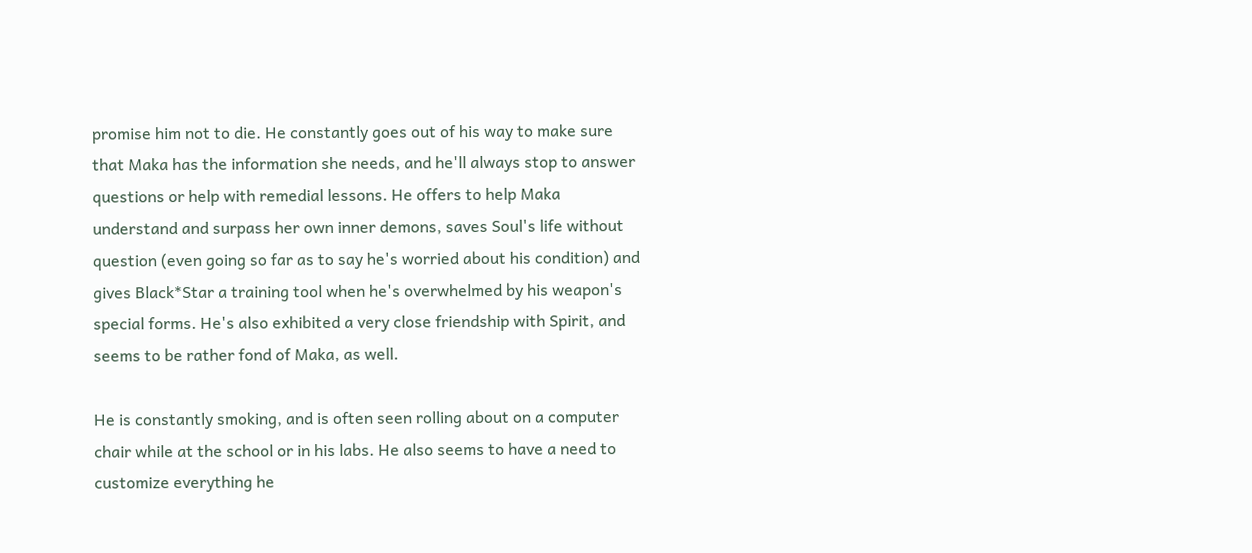promise him not to die. He constantly goes out of his way to make sure that Maka has the information she needs, and he'll always stop to answer questions or help with remedial lessons. He offers to help Maka understand and surpass her own inner demons, saves Soul's life without question (even going so far as to say he's worried about his condition) and gives Black*Star a training tool when he's overwhelmed by his weapon's special forms. He's also exhibited a very close friendship with Spirit, and seems to be rather fond of Maka, as well.

He is constantly smoking, and is often seen rolling about on a computer chair while at the school or in his labs. He also seems to have a need to customize everything he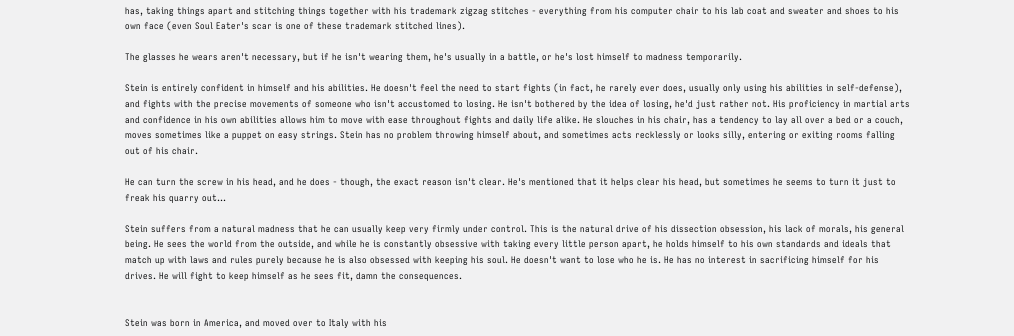has, taking things apart and stitching things together with his trademark zigzag stitches - everything from his computer chair to his lab coat and sweater and shoes to his own face (even Soul Eater's scar is one of these trademark stitched lines).

The glasses he wears aren't necessary, but if he isn't wearing them, he's usually in a battle, or he's lost himself to madness temporarily.

Stein is entirely confident in himself and his abilities. He doesn't feel the need to start fights (in fact, he rarely ever does, usually only using his abilities in self-defense), and fights with the precise movements of someone who isn't accustomed to losing. He isn't bothered by the idea of losing, he'd just rather not. His proficiency in martial arts and confidence in his own abilities allows him to move with ease throughout fights and daily life alike. He slouches in his chair, has a tendency to lay all over a bed or a couch, moves sometimes like a puppet on easy strings. Stein has no problem throwing himself about, and sometimes acts recklessly or looks silly, entering or exiting rooms falling out of his chair.

He can turn the screw in his head, and he does - though, the exact reason isn't clear. He's mentioned that it helps clear his head, but sometimes he seems to turn it just to freak his quarry out...

Stein suffers from a natural madness that he can usually keep very firmly under control. This is the natural drive of his dissection obsession, his lack of morals, his general being. He sees the world from the outside, and while he is constantly obsessive with taking every little person apart, he holds himself to his own standards and ideals that match up with laws and rules purely because he is also obsessed with keeping his soul. He doesn't want to lose who he is. He has no interest in sacrificing himself for his drives. He will fight to keep himself as he sees fit, damn the consequences.


Stein was born in America, and moved over to Italy with his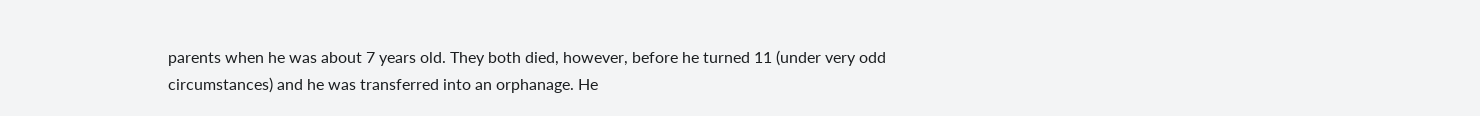parents when he was about 7 years old. They both died, however, before he turned 11 (under very odd circumstances) and he was transferred into an orphanage. He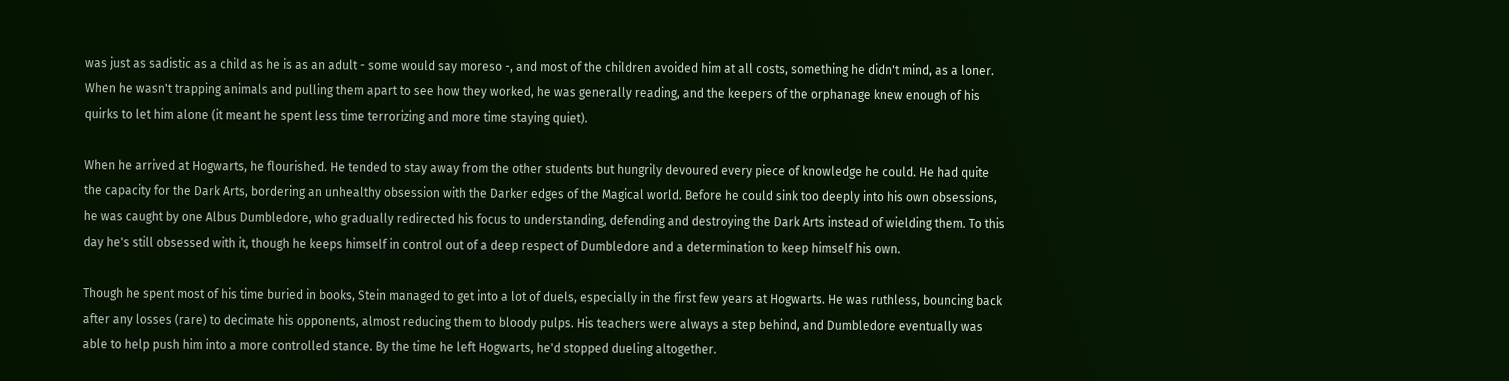was just as sadistic as a child as he is as an adult - some would say moreso -, and most of the children avoided him at all costs, something he didn't mind, as a loner. When he wasn't trapping animals and pulling them apart to see how they worked, he was generally reading, and the keepers of the orphanage knew enough of his quirks to let him alone (it meant he spent less time terrorizing and more time staying quiet).

When he arrived at Hogwarts, he flourished. He tended to stay away from the other students but hungrily devoured every piece of knowledge he could. He had quite the capacity for the Dark Arts, bordering an unhealthy obsession with the Darker edges of the Magical world. Before he could sink too deeply into his own obsessions, he was caught by one Albus Dumbledore, who gradually redirected his focus to understanding, defending and destroying the Dark Arts instead of wielding them. To this day he's still obsessed with it, though he keeps himself in control out of a deep respect of Dumbledore and a determination to keep himself his own.

Though he spent most of his time buried in books, Stein managed to get into a lot of duels, especially in the first few years at Hogwarts. He was ruthless, bouncing back after any losses (rare) to decimate his opponents, almost reducing them to bloody pulps. His teachers were always a step behind, and Dumbledore eventually was able to help push him into a more controlled stance. By the time he left Hogwarts, he'd stopped dueling altogether.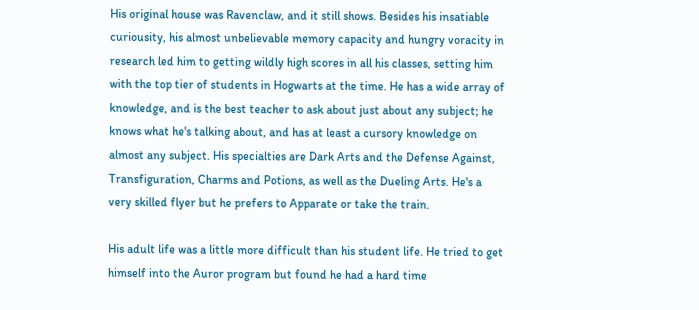His original house was Ravenclaw, and it still shows. Besides his insatiable curiousity, his almost unbelievable memory capacity and hungry voracity in research led him to getting wildly high scores in all his classes, setting him with the top tier of students in Hogwarts at the time. He has a wide array of knowledge, and is the best teacher to ask about just about any subject; he knows what he's talking about, and has at least a cursory knowledge on almost any subject. His specialties are Dark Arts and the Defense Against, Transfiguration, Charms and Potions, as well as the Dueling Arts. He's a very skilled flyer but he prefers to Apparate or take the train.

His adult life was a little more difficult than his student life. He tried to get himself into the Auror program but found he had a hard time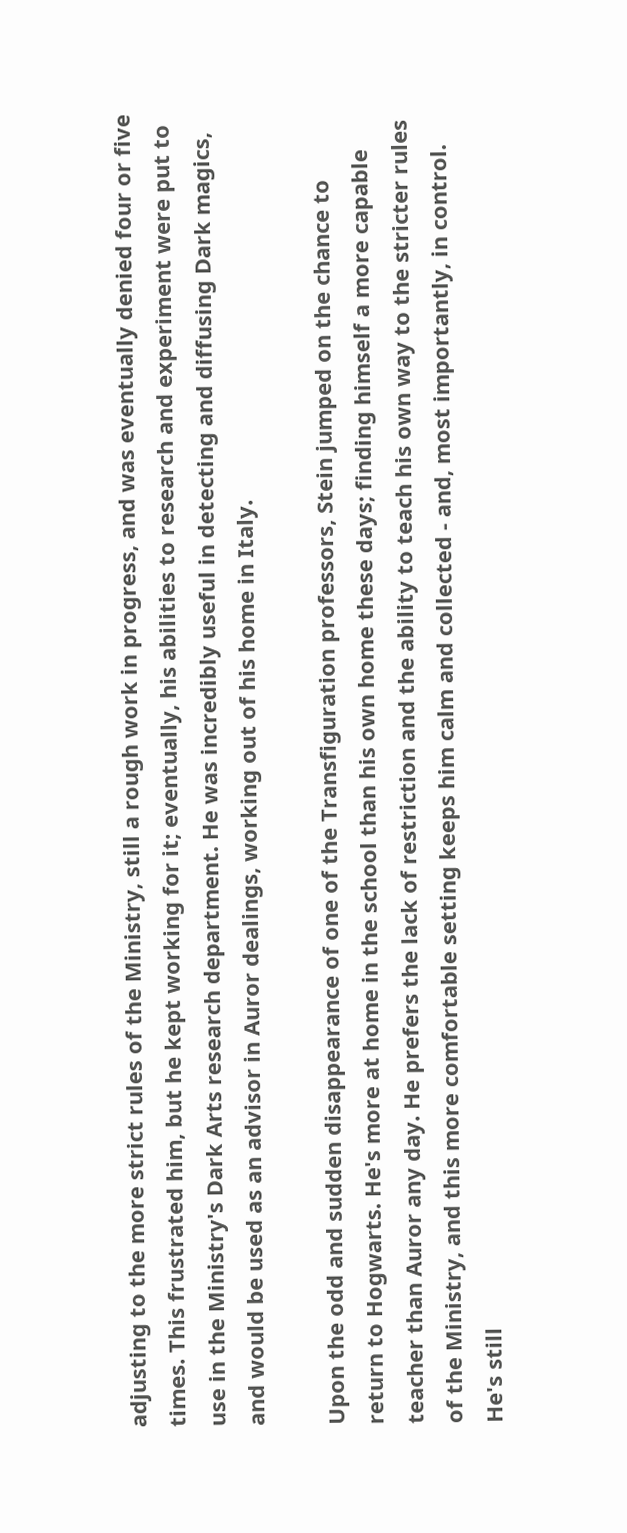adjusting to the more strict rules of the Ministry, still a rough work in progress, and was eventually denied four or five times. This frustrated him, but he kept working for it; eventually, his abilities to research and experiment were put to use in the Ministry's Dark Arts research department. He was incredibly useful in detecting and diffusing Dark magics, and would be used as an advisor in Auror dealings, working out of his home in Italy.

Upon the odd and sudden disappearance of one of the Transfiguration professors, Stein jumped on the chance to return to Hogwarts. He's more at home in the school than his own home these days; finding himself a more capable teacher than Auror any day. He prefers the lack of restriction and the ability to teach his own way to the stricter rules of the Ministry, and this more comfortable setting keeps him calm and collected - and, most importantly, in control. He's still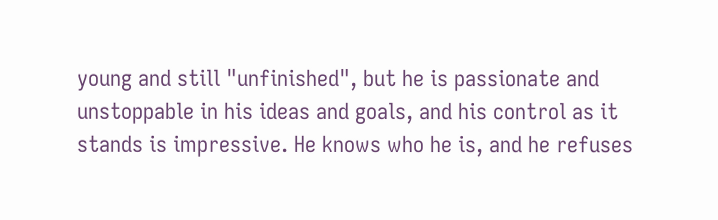young and still "unfinished", but he is passionate and unstoppable in his ideas and goals, and his control as it stands is impressive. He knows who he is, and he refuses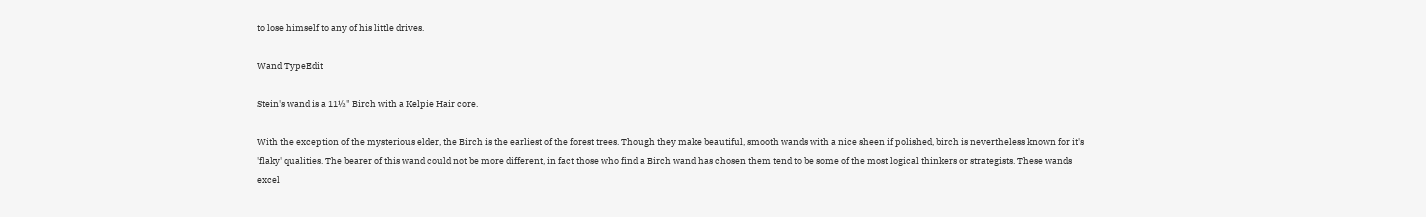to lose himself to any of his little drives.

Wand TypeEdit

Stein's wand is a 11½" Birch with a Kelpie Hair core.

With the exception of the mysterious elder, the Birch is the earliest of the forest trees. Though they make beautiful, smooth wands with a nice sheen if polished, birch is nevertheless known for it's 'flaky' qualities. The bearer of this wand could not be more different, in fact those who find a Birch wand has chosen them tend to be some of the most logical thinkers or strategists. These wands excel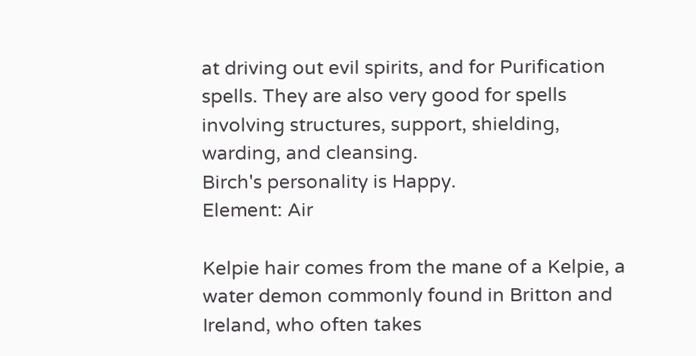at driving out evil spirits, and for Purification spells. They are also very good for spells involving structures, support, shielding, warding, and cleansing.
Birch's personality is Happy.
Element: Air

Kelpie hair comes from the mane of a Kelpie, a water demon commonly found in Britton and Ireland, who often takes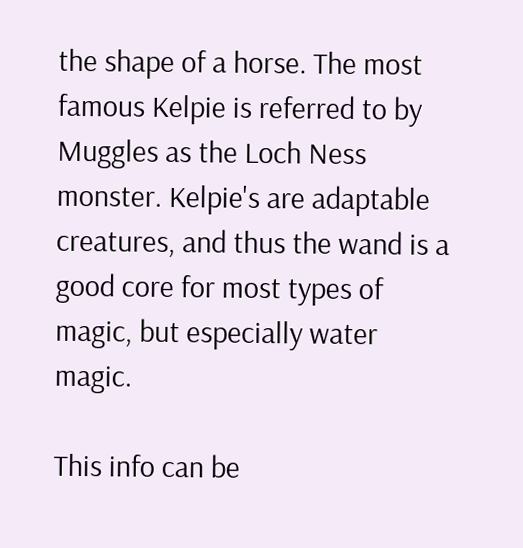the shape of a horse. The most famous Kelpie is referred to by Muggles as the Loch Ness monster. Kelpie's are adaptable creatures, and thus the wand is a good core for most types of magic, but especially water magic.

This info can be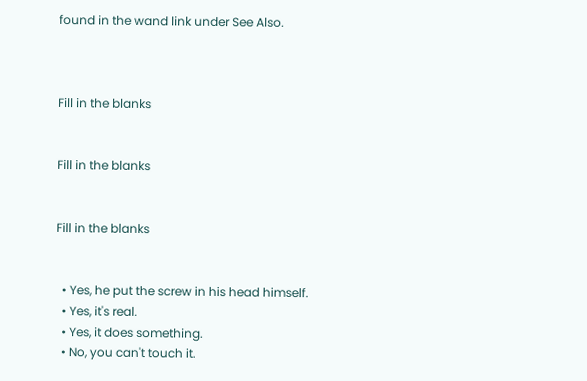found in the wand link under See Also.



Fill in the blanks


Fill in the blanks


Fill in the blanks


  • Yes, he put the screw in his head himself.
  • Yes, it's real.
  • Yes, it does something.
  • No, you can't touch it.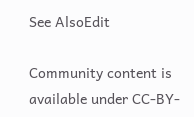See AlsoEdit

Community content is available under CC-BY-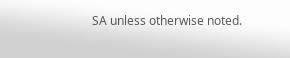SA unless otherwise noted.